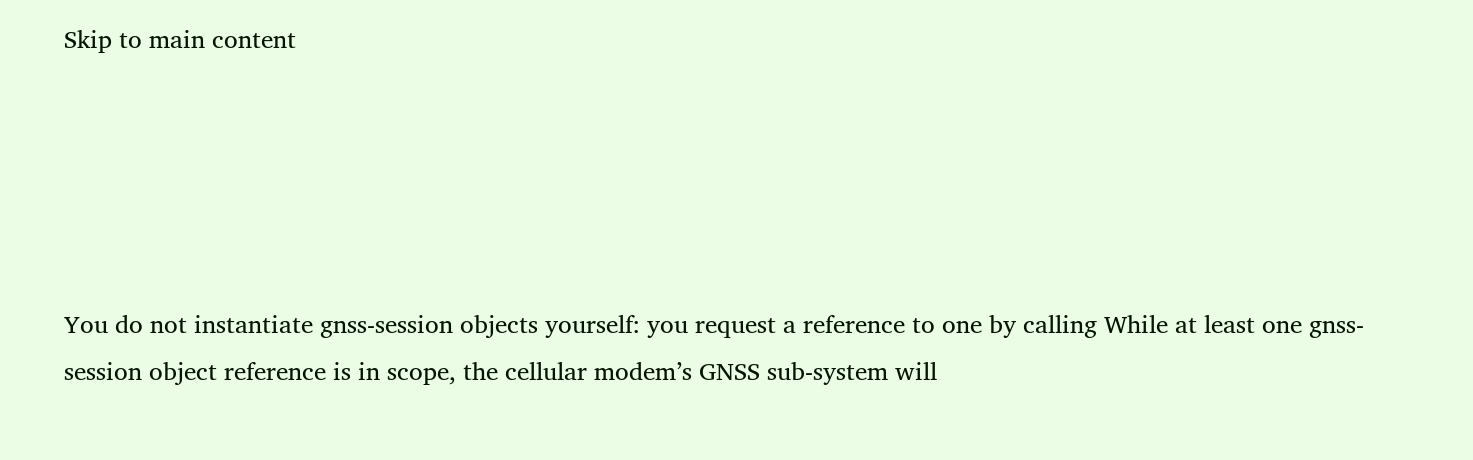Skip to main content





You do not instantiate gnss-session objects yourself: you request a reference to one by calling While at least one gnss-session object reference is in scope, the cellular modem’s GNSS sub-system will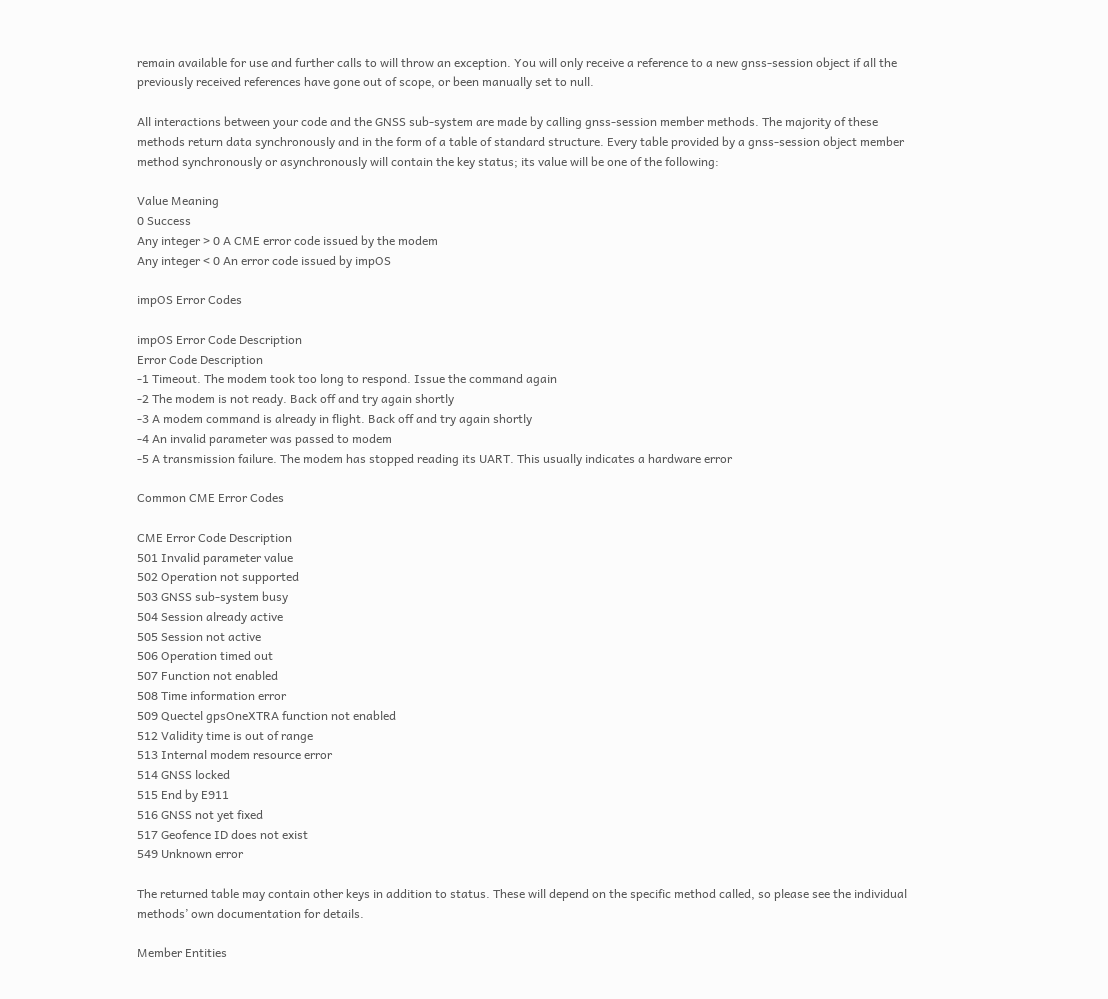remain available for use and further calls to will throw an exception. You will only receive a reference to a new gnss-session object if all the previously received references have gone out of scope, or been manually set to null.

All interactions between your code and the GNSS sub-system are made by calling gnss-session member methods. The majority of these methods return data synchronously and in the form of a table of standard structure. Every table provided by a gnss-session object member method synchronously or asynchronously will contain the key status; its value will be one of the following:

Value Meaning
0 Success
Any integer > 0 A CME error code issued by the modem
Any integer < 0 An error code issued by impOS

impOS Error Codes

impOS Error Code Description
Error Code Description
-1 Timeout. The modem took too long to respond. Issue the command again
-2 The modem is not ready. Back off and try again shortly
-3 A modem command is already in flight. Back off and try again shortly
-4 An invalid parameter was passed to modem
-5 A transmission failure. The modem has stopped reading its UART. This usually indicates a hardware error

Common CME Error Codes

CME Error Code Description
501 Invalid parameter value
502 Operation not supported
503 GNSS sub-system busy
504 Session already active
505 Session not active
506 Operation timed out
507 Function not enabled
508 Time information error
509 Quectel gpsOneXTRA function not enabled
512 Validity time is out of range
513 Internal modem resource error
514 GNSS locked
515 End by E911
516 GNSS not yet fixed
517 Geofence ID does not exist
549 Unknown error

The returned table may contain other keys in addition to status. These will depend on the specific method called, so please see the individual methods’ own documentation for details.

Member Entities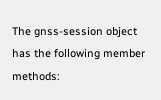The gnss-session object has the following member methods: